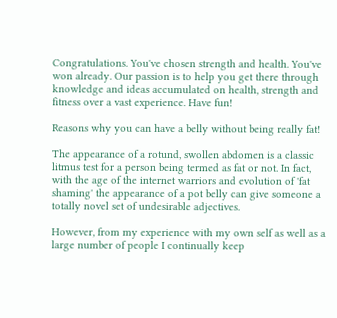Congratulations. You've chosen strength and health. You've won already. Our passion is to help you get there through knowledge and ideas accumulated on health, strength and fitness over a vast experience. Have fun!

Reasons why you can have a belly without being really fat!

The appearance of a rotund, swollen abdomen is a classic litmus test for a person being termed as fat or not. In fact, with the age of the internet warriors and evolution of 'fat shaming' the appearance of a pot belly can give someone a totally novel set of undesirable adjectives.

However, from my experience with my own self as well as a large number of people I continually keep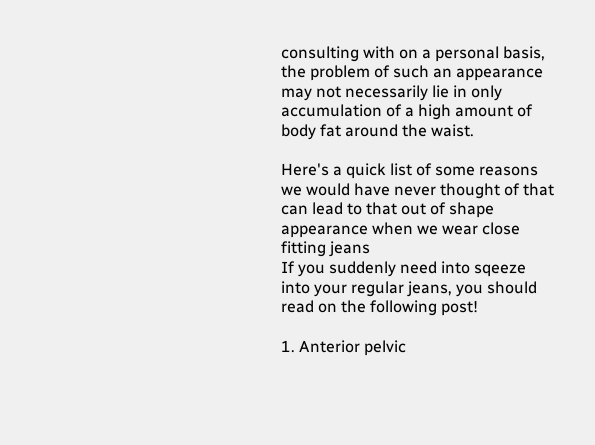consulting with on a personal basis, the problem of such an appearance may not necessarily lie in only accumulation of a high amount of body fat around the waist.

Here's a quick list of some reasons we would have never thought of that can lead to that out of shape appearance when we wear close fitting jeans
If you suddenly need into sqeeze into your regular jeans, you should read on the following post!

1. Anterior pelvic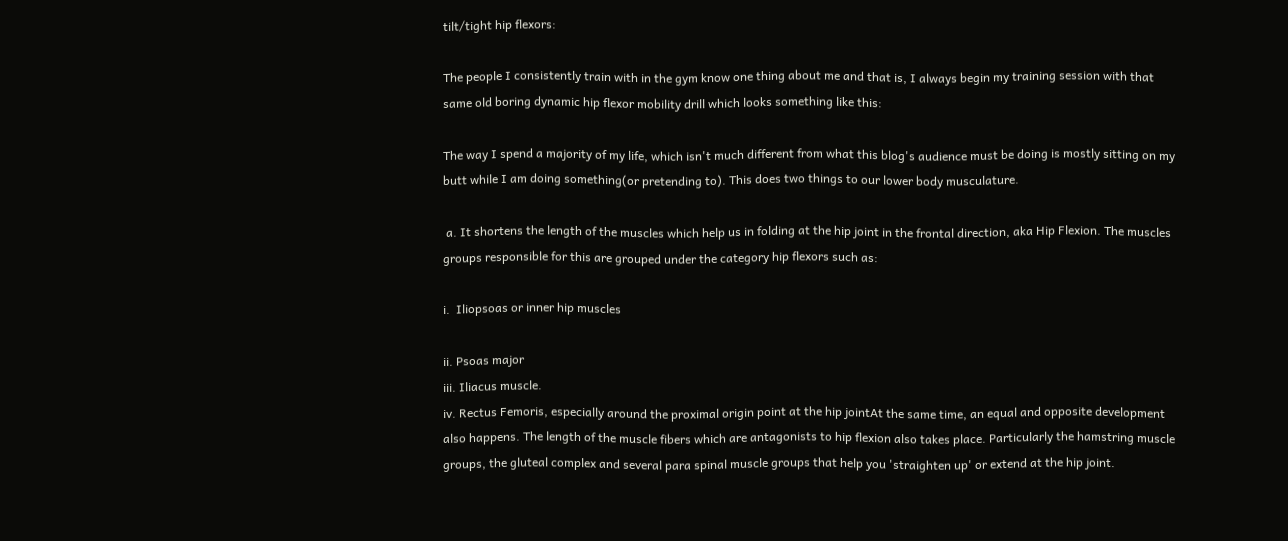tilt/tight hip flexors:

The people I consistently train with in the gym know one thing about me and that is, I always begin my training session with that same old boring dynamic hip flexor mobility drill which looks something like this:

The way I spend a majority of my life, which isn't much different from what this blog's audience must be doing is mostly sitting on my butt while I am doing something(or pretending to). This does two things to our lower body musculature.

 a. It shortens the length of the muscles which help us in folding at the hip joint in the frontal direction, aka Hip Flexion. The muscles groups responsible for this are grouped under the category hip flexors such as:

i.  Iliopsoas or inner hip muscles

ii. Psoas major
iii. Iliacus muscle.
iv. Rectus Femoris, especially around the proximal origin point at the hip jointAt the same time, an equal and opposite development also happens. The length of the muscle fibers which are antagonists to hip flexion also takes place. Particularly the hamstring muscle groups, the gluteal complex and several para spinal muscle groups that help you 'straighten up' or extend at the hip joint.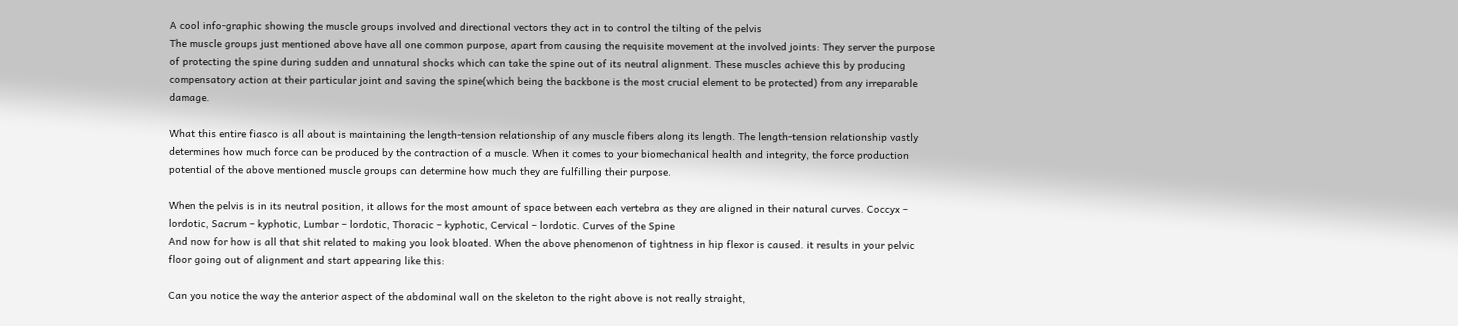A cool info-graphic showing the muscle groups involved and directional vectors they act in to control the tilting of the pelvis
The muscle groups just mentioned above have all one common purpose, apart from causing the requisite movement at the involved joints: They server the purpose of protecting the spine during sudden and unnatural shocks which can take the spine out of its neutral alignment. These muscles achieve this by producing compensatory action at their particular joint and saving the spine(which being the backbone is the most crucial element to be protected) from any irreparable damage.

What this entire fiasco is all about is maintaining the length-tension relationship of any muscle fibers along its length. The length-tension relationship vastly determines how much force can be produced by the contraction of a muscle. When it comes to your biomechanical health and integrity, the force production potential of the above mentioned muscle groups can determine how much they are fulfilling their purpose.

When the pelvis is in its neutral position, it allows for the most amount of space between each vertebra as they are aligned in their natural curves. Coccyx – lordotic, Sacrum – kyphotic, Lumbar – lordotic, Thoracic – kyphotic, Cervical – lordotic. Curves of the Spine
And now for how is all that shit related to making you look bloated. When the above phenomenon of tightness in hip flexor is caused. it results in your pelvic floor going out of alignment and start appearing like this:

Can you notice the way the anterior aspect of the abdominal wall on the skeleton to the right above is not really straight,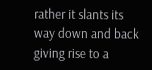rather it slants its way down and back giving rise to a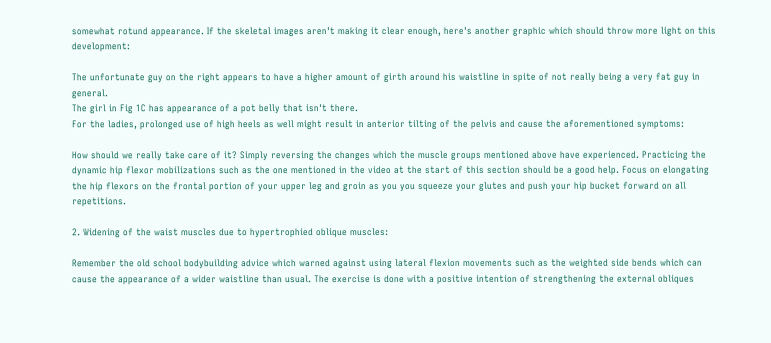somewhat rotund appearance. If the skeletal images aren't making it clear enough, here's another graphic which should throw more light on this development:

The unfortunate guy on the right appears to have a higher amount of girth around his waistline in spite of not really being a very fat guy in general.
The girl in Fig 1C has appearance of a pot belly that isn't there.
For the ladies, prolonged use of high heels as well might result in anterior tilting of the pelvis and cause the aforementioned symptoms:

How should we really take care of it? Simply reversing the changes which the muscle groups mentioned above have experienced. Practicing the dynamic hip flexor mobilizations such as the one mentioned in the video at the start of this section should be a good help. Focus on elongating the hip flexors on the frontal portion of your upper leg and groin as you you squeeze your glutes and push your hip bucket forward on all repetitions.

2. Widening of the waist muscles due to hypertrophied oblique muscles:

Remember the old school bodybuilding advice which warned against using lateral flexion movements such as the weighted side bends which can cause the appearance of a wider waistline than usual. The exercise is done with a positive intention of strengthening the external obliques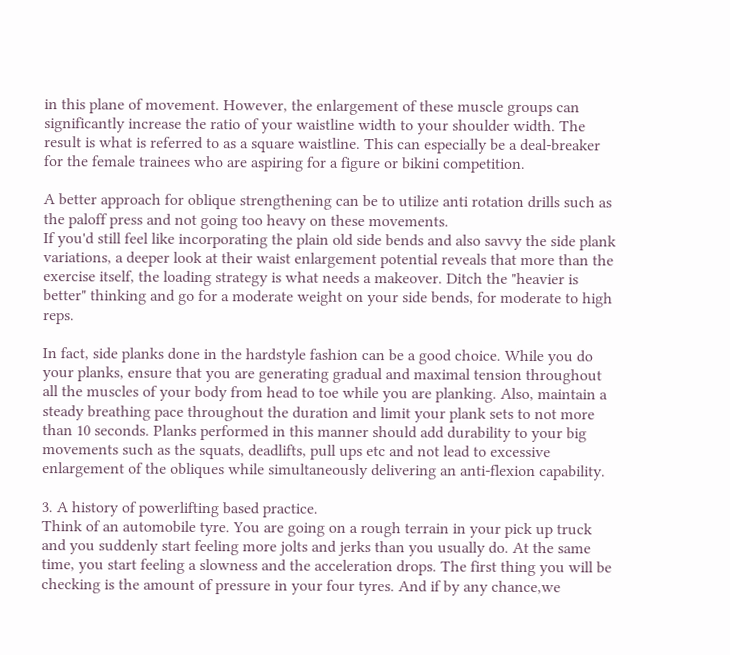in this plane of movement. However, the enlargement of these muscle groups can significantly increase the ratio of your waistline width to your shoulder width. The result is what is referred to as a square waistline. This can especially be a deal-breaker for the female trainees who are aspiring for a figure or bikini competition.

A better approach for oblique strengthening can be to utilize anti rotation drills such as the paloff press and not going too heavy on these movements.
If you'd still feel like incorporating the plain old side bends and also savvy the side plank variations, a deeper look at their waist enlargement potential reveals that more than the exercise itself, the loading strategy is what needs a makeover. Ditch the "heavier is better" thinking and go for a moderate weight on your side bends, for moderate to high reps.

In fact, side planks done in the hardstyle fashion can be a good choice. While you do your planks, ensure that you are generating gradual and maximal tension throughout all the muscles of your body from head to toe while you are planking. Also, maintain a steady breathing pace throughout the duration and limit your plank sets to not more than 10 seconds. Planks performed in this manner should add durability to your big movements such as the squats, deadlifts, pull ups etc and not lead to excessive enlargement of the obliques while simultaneously delivering an anti-flexion capability.

3. A history of powerlifting based practice.
Think of an automobile tyre. You are going on a rough terrain in your pick up truck and you suddenly start feeling more jolts and jerks than you usually do. At the same time, you start feeling a slowness and the acceleration drops. The first thing you will be checking is the amount of pressure in your four tyres. And if by any chance,we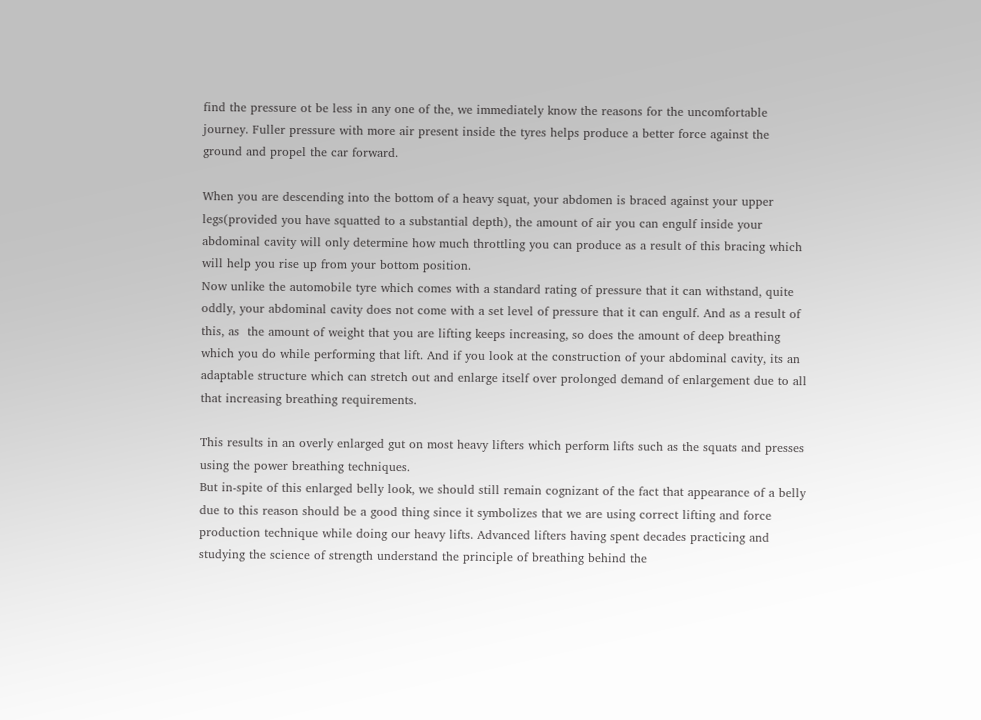find the pressure ot be less in any one of the, we immediately know the reasons for the uncomfortable journey. Fuller pressure with more air present inside the tyres helps produce a better force against the ground and propel the car forward.

When you are descending into the bottom of a heavy squat, your abdomen is braced against your upper legs(provided you have squatted to a substantial depth), the amount of air you can engulf inside your abdominal cavity will only determine how much throttling you can produce as a result of this bracing which will help you rise up from your bottom position.
Now unlike the automobile tyre which comes with a standard rating of pressure that it can withstand, quite oddly, your abdominal cavity does not come with a set level of pressure that it can engulf. And as a result of this, as  the amount of weight that you are lifting keeps increasing, so does the amount of deep breathing which you do while performing that lift. And if you look at the construction of your abdominal cavity, its an adaptable structure which can stretch out and enlarge itself over prolonged demand of enlargement due to all that increasing breathing requirements.

This results in an overly enlarged gut on most heavy lifters which perform lifts such as the squats and presses using the power breathing techniques.
But in-spite of this enlarged belly look, we should still remain cognizant of the fact that appearance of a belly due to this reason should be a good thing since it symbolizes that we are using correct lifting and force production technique while doing our heavy lifts. Advanced lifters having spent decades practicing and studying the science of strength understand the principle of breathing behind the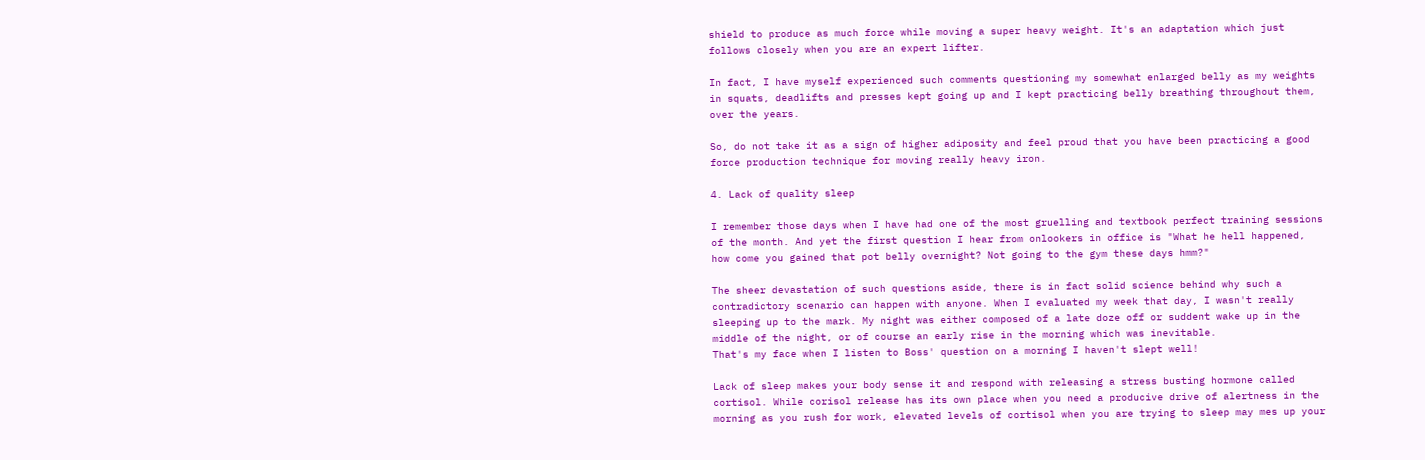shield to produce as much force while moving a super heavy weight. It's an adaptation which just follows closely when you are an expert lifter.

In fact, I have myself experienced such comments questioning my somewhat enlarged belly as my weights in squats, deadlifts and presses kept going up and I kept practicing belly breathing throughout them, over the years.

So, do not take it as a sign of higher adiposity and feel proud that you have been practicing a good force production technique for moving really heavy iron.

4. Lack of quality sleep

I remember those days when I have had one of the most gruelling and textbook perfect training sessions of the month. And yet the first question I hear from onlookers in office is "What he hell happened, how come you gained that pot belly overnight? Not going to the gym these days hmm?"

The sheer devastation of such questions aside, there is in fact solid science behind why such a contradictory scenario can happen with anyone. When I evaluated my week that day, I wasn't really sleeping up to the mark. My night was either composed of a late doze off or suddent wake up in the middle of the night, or of course an early rise in the morning which was inevitable.
That's my face when I listen to Boss' question on a morning I haven't slept well!

Lack of sleep makes your body sense it and respond with releasing a stress busting hormone called cortisol. While corisol release has its own place when you need a producive drive of alertness in the morning as you rush for work, elevated levels of cortisol when you are trying to sleep may mes up your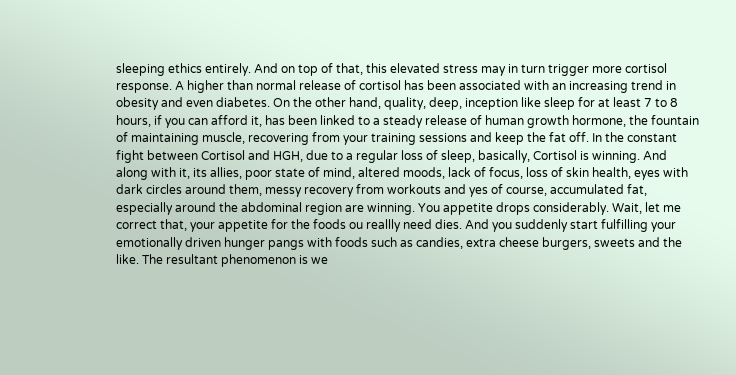sleeping ethics entirely. And on top of that, this elevated stress may in turn trigger more cortisol response. A higher than normal release of cortisol has been associated with an increasing trend in obesity and even diabetes. On the other hand, quality, deep, inception like sleep for at least 7 to 8 hours, if you can afford it, has been linked to a steady release of human growth hormone, the fountain of maintaining muscle, recovering from your training sessions and keep the fat off. In the constant fight between Cortisol and HGH, due to a regular loss of sleep, basically, Cortisol is winning. And along with it, its allies, poor state of mind, altered moods, lack of focus, loss of skin health, eyes with dark circles around them, messy recovery from workouts and yes of course, accumulated fat, especially around the abdominal region are winning. You appetite drops considerably. Wait, let me correct that, your appetite for the foods ou reallly need dies. And you suddenly start fulfilling your emotionally driven hunger pangs with foods such as candies, extra cheese burgers, sweets and the like. The resultant phenomenon is we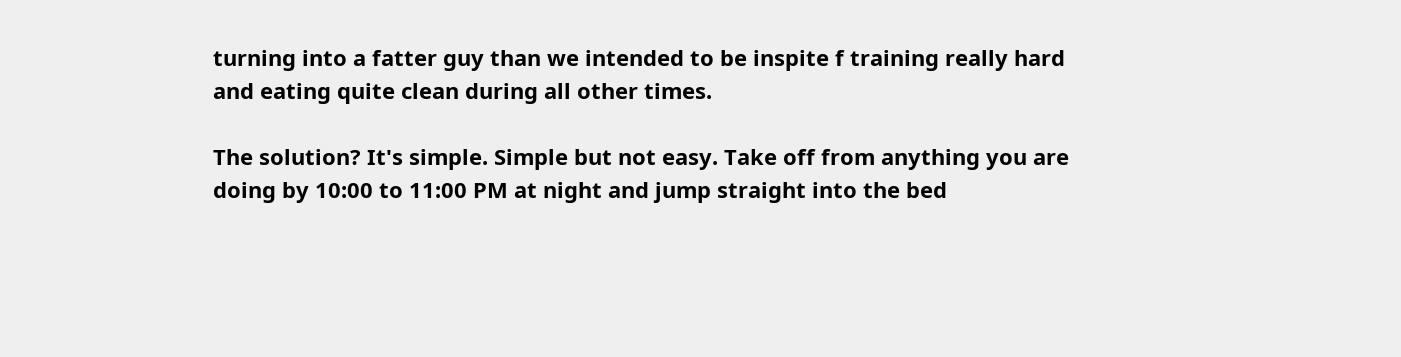turning into a fatter guy than we intended to be inspite f training really hard and eating quite clean during all other times.

The solution? It's simple. Simple but not easy. Take off from anything you are doing by 10:00 to 11:00 PM at night and jump straight into the bed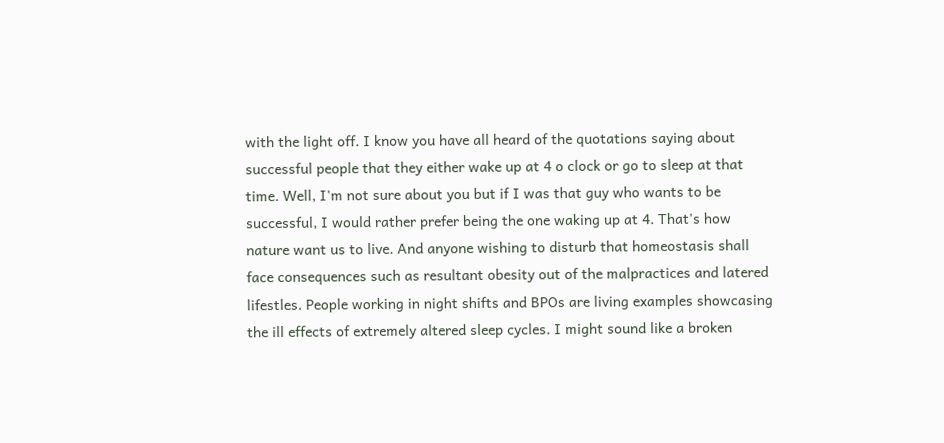with the light off. I know you have all heard of the quotations saying about successful people that they either wake up at 4 o clock or go to sleep at that time. Well, I'm not sure about you but if I was that guy who wants to be successful, I would rather prefer being the one waking up at 4. That's how nature want us to live. And anyone wishing to disturb that homeostasis shall face consequences such as resultant obesity out of the malpractices and latered lifestles. People working in night shifts and BPOs are living examples showcasing the ill effects of extremely altered sleep cycles. I might sound like a broken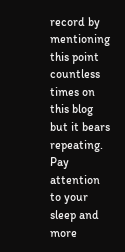record by mentioning this point countless times on this blog but it bears repeating. Pay attention to your sleep and more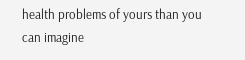health problems of yours than you can imagine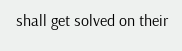shall get solved on their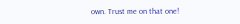own. Trust me on that one!